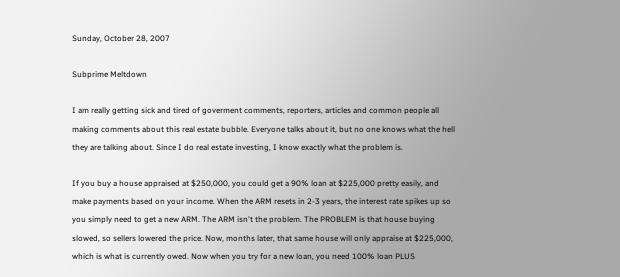Sunday, October 28, 2007

Subprime Meltdown

I am really getting sick and tired of goverment comments, reporters, articles and common people all making comments about this real estate bubble. Everyone talks about it, but no one knows what the hell they are talking about. Since I do real estate investing, I know exactly what the problem is.

If you buy a house appraised at $250,000, you could get a 90% loan at $225,000 pretty easily, and make payments based on your income. When the ARM resets in 2-3 years, the interest rate spikes up so you simply need to get a new ARM. The ARM isn't the problem. The PROBLEM is that house buying slowed, so sellers lowered the price. Now, months later, that same house will only appraise at $225,000, which is what is currently owed. Now when you try for a new loan, you need 100% loan PLUS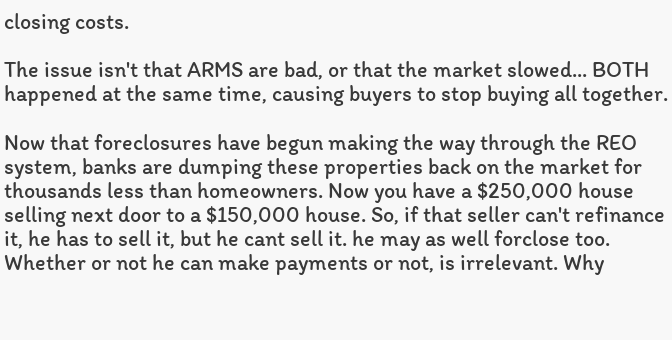closing costs.

The issue isn't that ARMS are bad, or that the market slowed... BOTH happened at the same time, causing buyers to stop buying all together.

Now that foreclosures have begun making the way through the REO system, banks are dumping these properties back on the market for thousands less than homeowners. Now you have a $250,000 house selling next door to a $150,000 house. So, if that seller can't refinance it, he has to sell it, but he cant sell it. he may as well forclose too. Whether or not he can make payments or not, is irrelevant. Why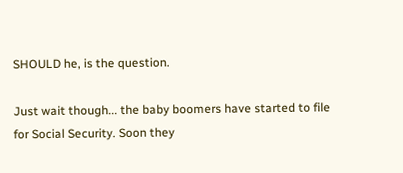SHOULD he, is the question.

Just wait though... the baby boomers have started to file for Social Security. Soon they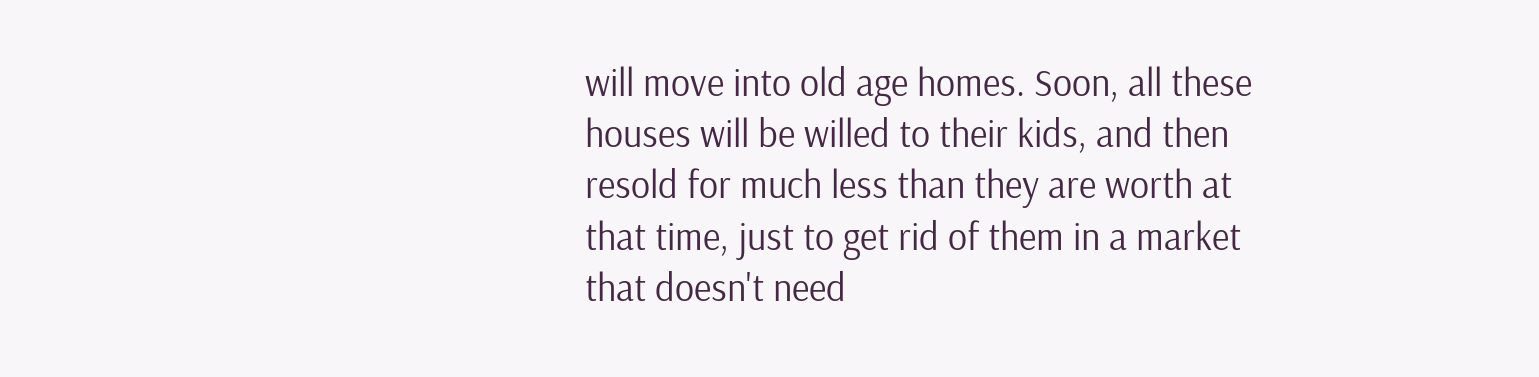will move into old age homes. Soon, all these houses will be willed to their kids, and then resold for much less than they are worth at that time, just to get rid of them in a market that doesn't need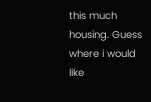this much housing. Guess where i would like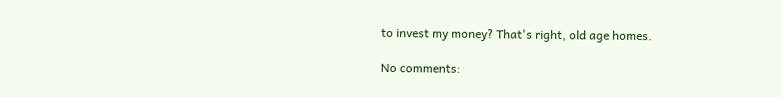to invest my money? That's right, old age homes.

No comments: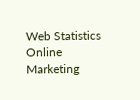Web Statistics Online Marketing